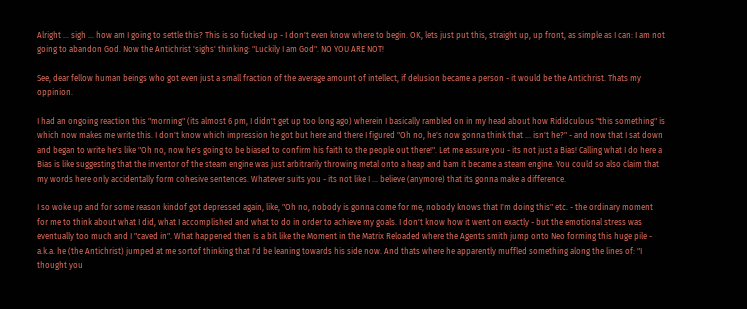Alright ... sigh ... how am I going to settle this? This is so fucked up - I don't even know where to begin. OK, lets just put this, straight up, up front, as simple as I can: I am not going to abandon God. Now the Antichrist 'sighs' thinking: "Luckily I am God". NO YOU ARE NOT!

See, dear fellow human beings who got even just a small fraction of the average amount of intellect, if delusion became a person - it would be the Antichrist. Thats my oppinion.

I had an ongoing reaction this "morning" (its almost 6 pm, I didn't get up too long ago) wherein I basically rambled on in my head about how Rididculous "this something" is which now makes me write this. I don't know which impression he got but here and there I figured "Oh no, he's now gonna think that ... isn't he?" - and now that I sat down and began to write he's like "Oh no, now he's going to be biased to confirm his faith to the people out there!". Let me assure you - its not just a Bias! Calling what I do here a Bias is like suggesting that the inventor of the steam engine was just arbitrarily throwing metal onto a heap and bam it became a steam engine. You could so also claim that my words here only accidentally form cohesive sentences. Whatever suits you - its not like I ... believe (anymore) that its gonna make a difference.

I so woke up and for some reason kindof got depressed again, like, "Oh no, nobody is gonna come for me, nobody knows that I'm doing this" etc. - the ordinary moment for me to think about what I did, what I accomplished and what to do in order to achieve my goals. I don't know how it went on exactly - but the emotional stress was eventually too much and I "caved in". What happened then is a bit like the Moment in the Matrix Reloaded where the Agents smith jump onto Neo forming this huge pile - a.k.a. he (the Antichrist) jumped at me sortof thinking that I'd be leaning towards his side now. And thats where he apparently muffled something along the lines of: "I thought you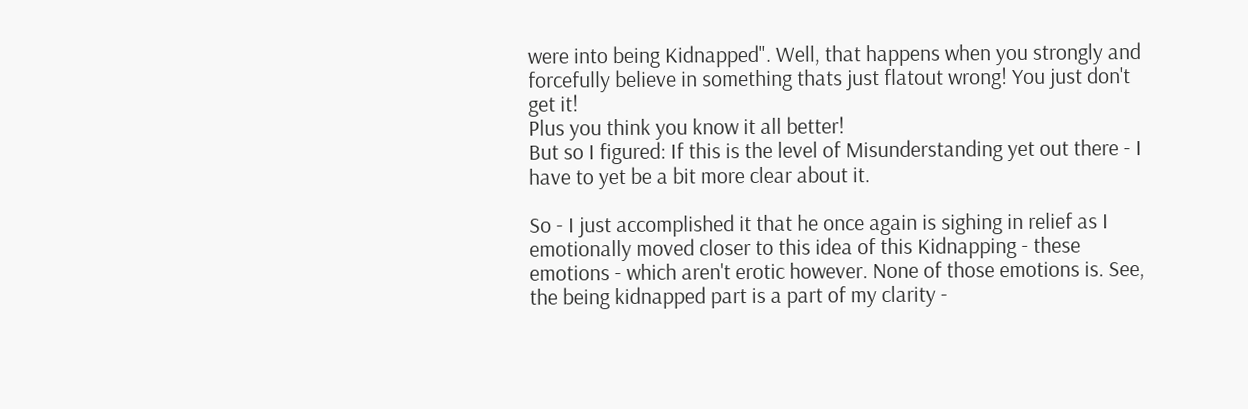were into being Kidnapped". Well, that happens when you strongly and forcefully believe in something thats just flatout wrong! You just don't get it!
Plus you think you know it all better!
But so I figured: If this is the level of Misunderstanding yet out there - I have to yet be a bit more clear about it.

So - I just accomplished it that he once again is sighing in relief as I emotionally moved closer to this idea of this Kidnapping - these emotions - which aren't erotic however. None of those emotions is. See, the being kidnapped part is a part of my clarity -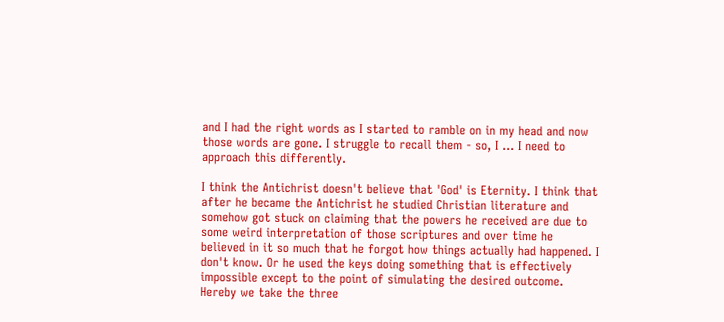and I had the right words as I started to ramble on in my head and now those words are gone. I struggle to recall them - so, I ... I need to approach this differently.

I think the Antichrist doesn't believe that 'God' is Eternity. I think that after he became the Antichrist he studied Christian literature and somehow got stuck on claiming that the powers he received are due to some weird interpretation of those scriptures and over time he believed in it so much that he forgot how things actually had happened. I don't know. Or he used the keys doing something that is effectively impossible except to the point of simulating the desired outcome. Hereby we take the three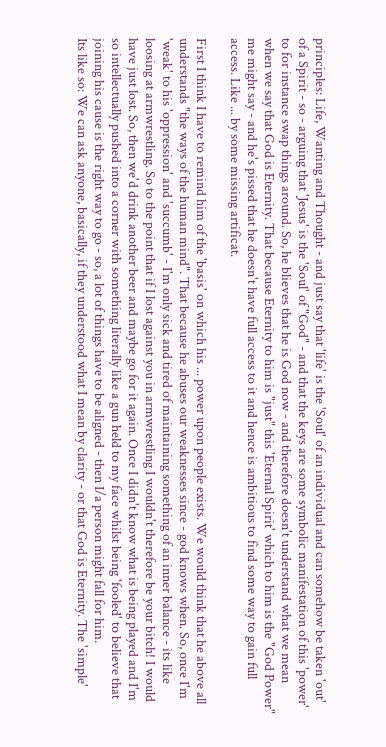principles: Life, Wanting and Thought - and just say that 'life' is the 'Soul' of an individual and can somehow be taken 'out' of a Spirit - so - arguing that 'Jesus' is the 'Soul' of "God" - and that the keys are some symbolic manifestation of this 'power' to for instance swap things around. So, he blieves that he is God now - and therefore doesn't understand what we mean when we say that God is Eternity. That because Eternity to him is "just" this 'Eternal Spirit' which to him is the "God Power" me might say - and he's pissed that he doesn't have full access to it and hence is ambitious to find some way to gain full access. Like ... by some missing artificat.

First I think I have to remind him of the 'basis' on which his ... power upon people exists. We would think that he above all understands "the ways of the human mind". That because he abuses our weaknesses since - god knows when. So, once I'm 'weak' to his 'oppression' and 'succumb' - I'm only sick and tired of maintaining something of an inner balance - its like loosing at armwrestling. So to the point that if I lost against you in armwrestling I wouldn't therefore be your bitch! I would have just lost. So, then we'd drink another beer and maybe go for it again. Once I didn't know what is being played and I'm so intellectually pushed into a corner with something literally like a gun held to my face whilst being 'fooled' to believe that joining his cause is the right way to go - so, a lot of things have to be aligned - then I/a person might fall for him.
Its like so: We can ask anyone, basically, if they understood what I mean by clarity - or that God is Eternity. The 'simple'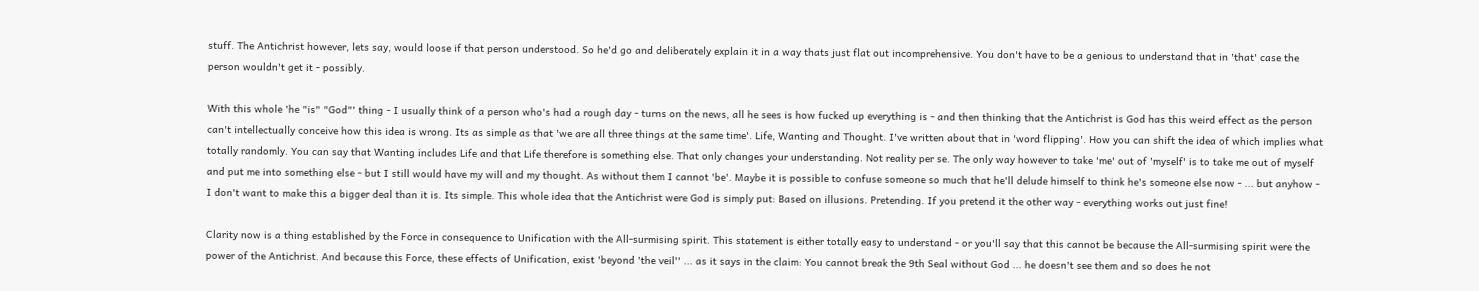stuff. The Antichrist however, lets say, would loose if that person understood. So he'd go and deliberately explain it in a way thats just flat out incomprehensive. You don't have to be a genious to understand that in 'that' case the person wouldn't get it - possibly.

With this whole 'he "is" "God"' thing - I usually think of a person who's had a rough day - turns on the news, all he sees is how fucked up everything is - and then thinking that the Antichrist is God has this weird effect as the person can't intellectually conceive how this idea is wrong. Its as simple as that 'we are all three things at the same time'. Life, Wanting and Thought. I've written about that in 'word flipping'. How you can shift the idea of which implies what totally randomly. You can say that Wanting includes Life and that Life therefore is something else. That only changes your understanding. Not reality per se. The only way however to take 'me' out of 'myself' is to take me out of myself and put me into something else - but I still would have my will and my thought. As without them I cannot 'be'. Maybe it is possible to confuse someone so much that he'll delude himself to think he's someone else now - ... but anyhow - I don't want to make this a bigger deal than it is. Its simple. This whole idea that the Antichrist were God is simply put: Based on illusions. Pretending. If you pretend it the other way - everything works out just fine!

Clarity now is a thing established by the Force in consequence to Unification with the All-surmising spirit. This statement is either totally easy to understand - or you'll say that this cannot be because the All-surmising spirit were the power of the Antichrist. And because this Force, these effects of Unification, exist 'beyond 'the veil'' ... as it says in the claim: You cannot break the 9th Seal without God ... he doesn't see them and so does he not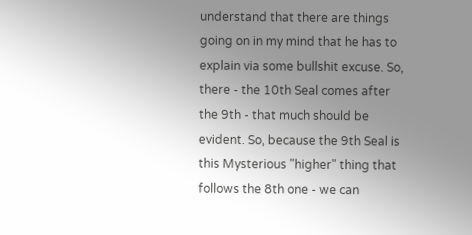understand that there are things going on in my mind that he has to explain via some bullshit excuse. So, there - the 10th Seal comes after the 9th - that much should be evident. So, because the 9th Seal is this Mysterious "higher" thing that follows the 8th one - we can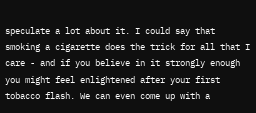speculate a lot about it. I could say that smoking a cigarette does the trick for all that I care - and if you believe in it strongly enough you might feel enlightened after your first tobacco flash. We can even come up with a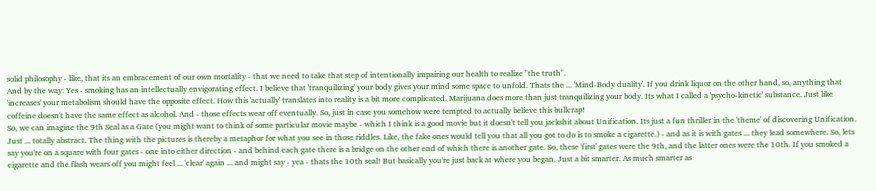solid philosophy - like, that its an embracement of our own mortality - that we need to take that step of intentionally impairing our health to realize "the truth".
And by the way: Yes - smoking has an intellectually envigorating effect. I believe that 'tranquilizing' your body gives your mind some space to unfold. Thats the ... 'Mind-Body duality'. If you drink liquor on the other hand, so, anything that 'increases' your metabolism should have the opposite effect. How this 'actually' translates into reality is a bit more complicated. Marijuana does more than just tranquilizing your body. Its what I called a 'psycho-kinetic' substance. Just like coffeine doesn't have the same effect as alcohol. And - those effects wear off eventually. So, just in case you somehow were tempted to actually believe this bullcrap!
So, we can imagine the 9th Seal as a Gate (you might want to think of some particular movie maybe - which I think is a good movie but it doesn't tell you jackshit about Unification. Its just a fun thriller in the 'theme' of discovering Unification. Just ... totally abstract. The thing with the pictures is thereby a metaphor for what you see in those riddles. Like, the fake ones would tell you that all you got to do is to smoke a cigarette.) - and as it is with gates ... they lead somewhere. So, lets say you're on a square with four gates - one into either direction - and behind each gate there is a bridge on the other end of which there is another gate. So, these 'first' gates were the 9th, and the latter ones were the 10th. If you smoked a cigarette and the flash wears off you might feel ... 'clear' again ... and might say - yea - thats the 10th seal! But basically you're just back at where you began. Just a bit smarter. As much smarter as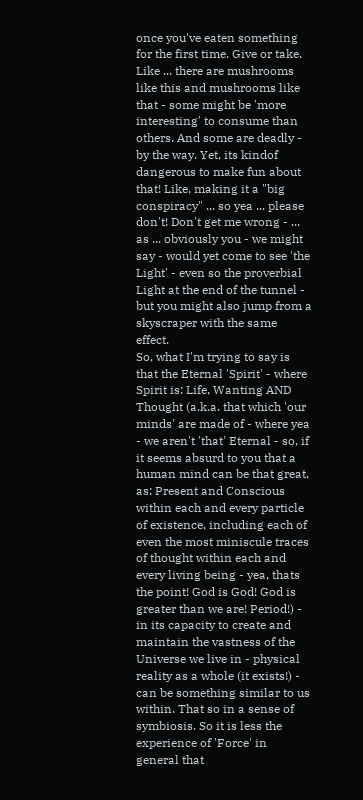once you've eaten something for the first time. Give or take. Like ... there are mushrooms like this and mushrooms like that - some might be 'more interesting' to consume than others. And some are deadly - by the way. Yet, its kindof dangerous to make fun about that! Like, making it a "big conspiracy" ... so yea ... please don't! Don't get me wrong - ... as ... obviously you - we might say - would yet come to see 'the Light' - even so the proverbial Light at the end of the tunnel - but you might also jump from a skyscraper with the same effect.
So, what I'm trying to say is that the Eternal 'Spirit' - where Spirit is: Life, Wanting AND Thought (a.k.a. that which 'our minds' are made of - where yea - we aren't 'that' Eternal - so, if it seems absurd to you that a human mind can be that great, as: Present and Conscious within each and every particle of existence, including each of even the most miniscule traces of thought within each and every living being - yea, thats the point! God is God! God is greater than we are! Period!) - in its capacity to create and maintain the vastness of the Universe we live in - physical reality as a whole (it exists!) - can be something similar to us within. That so in a sense of symbiosis. So it is less the experience of 'Force' in general that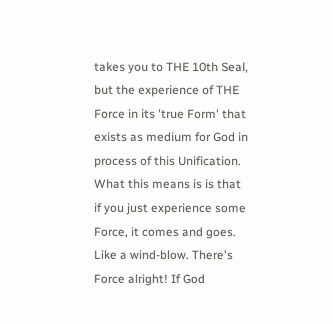takes you to THE 10th Seal, but the experience of THE Force in its 'true Form' that exists as medium for God in process of this Unification. What this means is is that if you just experience some Force, it comes and goes. Like a wind-blow. There's Force alright! If God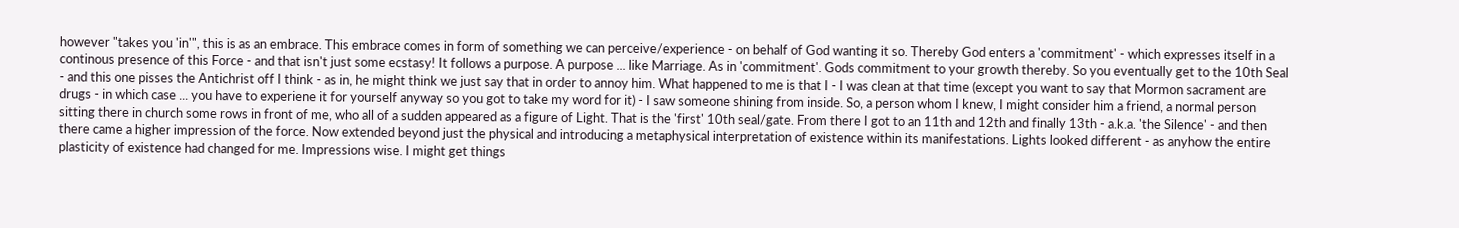however "takes you 'in'", this is as an embrace. This embrace comes in form of something we can perceive/experience - on behalf of God wanting it so. Thereby God enters a 'commitment' - which expresses itself in a continous presence of this Force - and that isn't just some ecstasy! It follows a purpose. A purpose ... like Marriage. As in 'commitment'. Gods commitment to your growth thereby. So you eventually get to the 10th Seal - and this one pisses the Antichrist off I think - as in, he might think we just say that in order to annoy him. What happened to me is that I - I was clean at that time (except you want to say that Mormon sacrament are drugs - in which case ... you have to experiene it for yourself anyway so you got to take my word for it) - I saw someone shining from inside. So, a person whom I knew, I might consider him a friend, a normal person sitting there in church some rows in front of me, who all of a sudden appeared as a figure of Light. That is the 'first' 10th seal/gate. From there I got to an 11th and 12th and finally 13th - a.k.a. 'the Silence' - and then there came a higher impression of the force. Now extended beyond just the physical and introducing a metaphysical interpretation of existence within its manifestations. Lights looked different - as anyhow the entire plasticity of existence had changed for me. Impressions wise. I might get things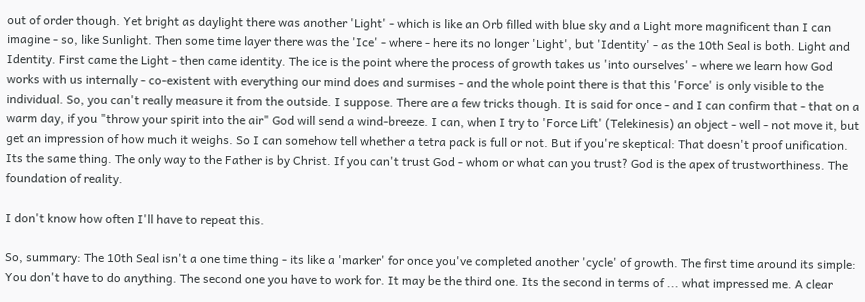out of order though. Yet bright as daylight there was another 'Light' - which is like an Orb filled with blue sky and a Light more magnificent than I can imagine - so, like Sunlight. Then some time layer there was the 'Ice' - where - here its no longer 'Light', but 'Identity' - as the 10th Seal is both. Light and Identity. First came the Light - then came identity. The ice is the point where the process of growth takes us 'into ourselves' - where we learn how God works with us internally - co-existent with everything our mind does and surmises - and the whole point there is that this 'Force' is only visible to the individual. So, you can't really measure it from the outside. I suppose. There are a few tricks though. It is said for once - and I can confirm that - that on a warm day, if you "throw your spirit into the air" God will send a wind-breeze. I can, when I try to 'Force Lift' (Telekinesis) an object - well - not move it, but get an impression of how much it weighs. So I can somehow tell whether a tetra pack is full or not. But if you're skeptical: That doesn't proof unification. Its the same thing. The only way to the Father is by Christ. If you can't trust God - whom or what can you trust? God is the apex of trustworthiness. The foundation of reality.

I don't know how often I'll have to repeat this.

So, summary: The 10th Seal isn't a one time thing - its like a 'marker' for once you've completed another 'cycle' of growth. The first time around its simple: You don't have to do anything. The second one you have to work for. It may be the third one. Its the second in terms of ... what impressed me. A clear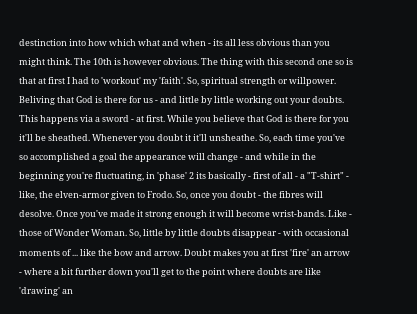destinction into how which what and when - its all less obvious than you might think. The 10th is however obvious. The thing with this second one so is that at first I had to 'workout' my 'faith'. So, spiritual strength or willpower. Beliving that God is there for us - and little by little working out your doubts. This happens via a sword - at first. While you believe that God is there for you it'll be sheathed. Whenever you doubt it it'll unsheathe. So, each time you've so accomplished a goal the appearance will change - and while in the beginning you're fluctuating, in 'phase' 2 its basically - first of all - a "T-shirt" - like, the elven-armor given to Frodo. So, once you doubt - the fibres will desolve. Once you've made it strong enough it will become wrist-bands. Like - those of Wonder Woman. So, little by little doubts disappear - with occasional moments of ... like the bow and arrow. Doubt makes you at first 'fire' an arrow - where a bit further down you'll get to the point where doubts are like 'drawing' an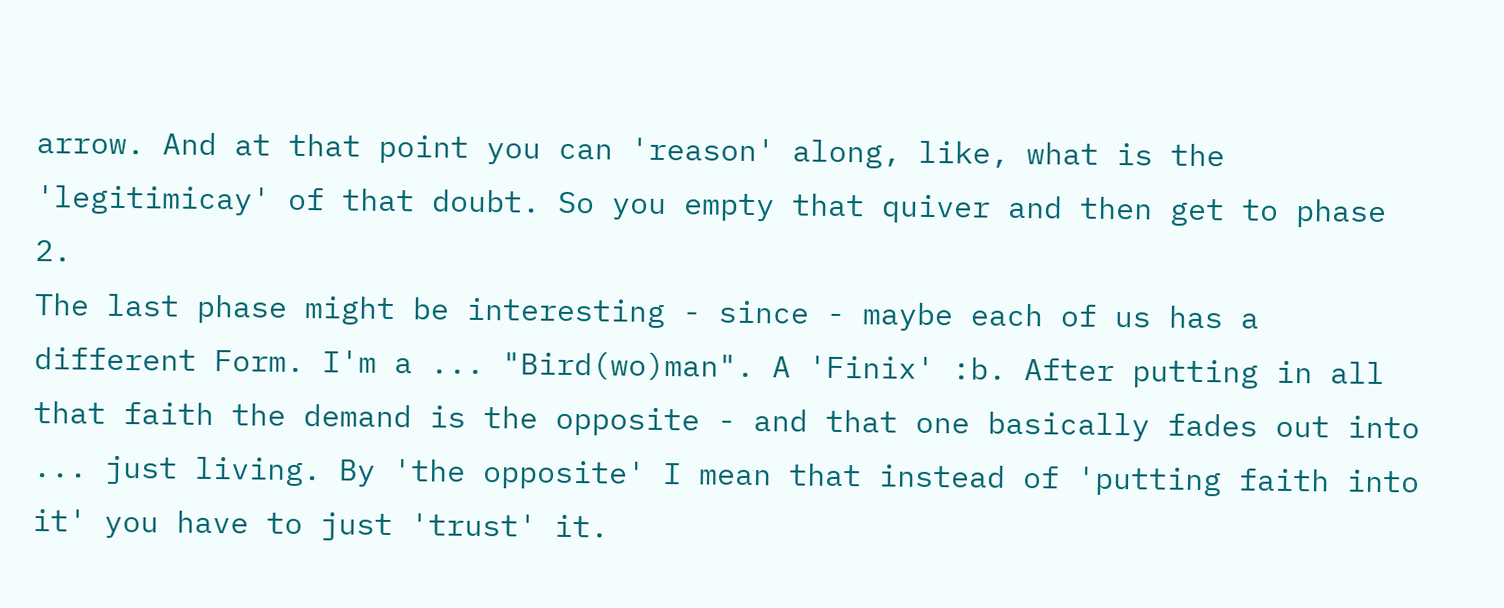arrow. And at that point you can 'reason' along, like, what is the 'legitimicay' of that doubt. So you empty that quiver and then get to phase 2.
The last phase might be interesting - since - maybe each of us has a different Form. I'm a ... "Bird(wo)man". A 'Finix' :b. After putting in all that faith the demand is the opposite - and that one basically fades out into ... just living. By 'the opposite' I mean that instead of 'putting faith into it' you have to just 'trust' it.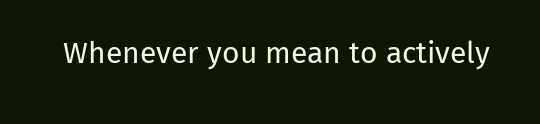Whenever you mean to actively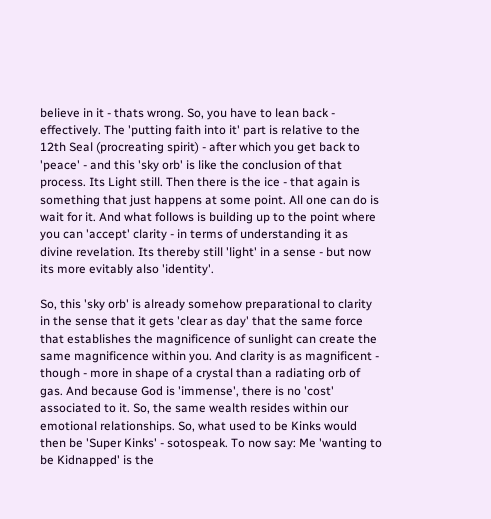believe in it - thats wrong. So, you have to lean back - effectively. The 'putting faith into it' part is relative to the 12th Seal (procreating spirit) - after which you get back to 'peace' - and this 'sky orb' is like the conclusion of that process. Its Light still. Then there is the ice - that again is something that just happens at some point. All one can do is wait for it. And what follows is building up to the point where you can 'accept' clarity - in terms of understanding it as divine revelation. Its thereby still 'light' in a sense - but now its more evitably also 'identity'.

So, this 'sky orb' is already somehow preparational to clarity in the sense that it gets 'clear as day' that the same force that establishes the magnificence of sunlight can create the same magnificence within you. And clarity is as magnificent - though - more in shape of a crystal than a radiating orb of gas. And because God is 'immense', there is no 'cost' associated to it. So, the same wealth resides within our emotional relationships. So, what used to be Kinks would then be 'Super Kinks' - sotospeak. To now say: Me 'wanting to be Kidnapped' is the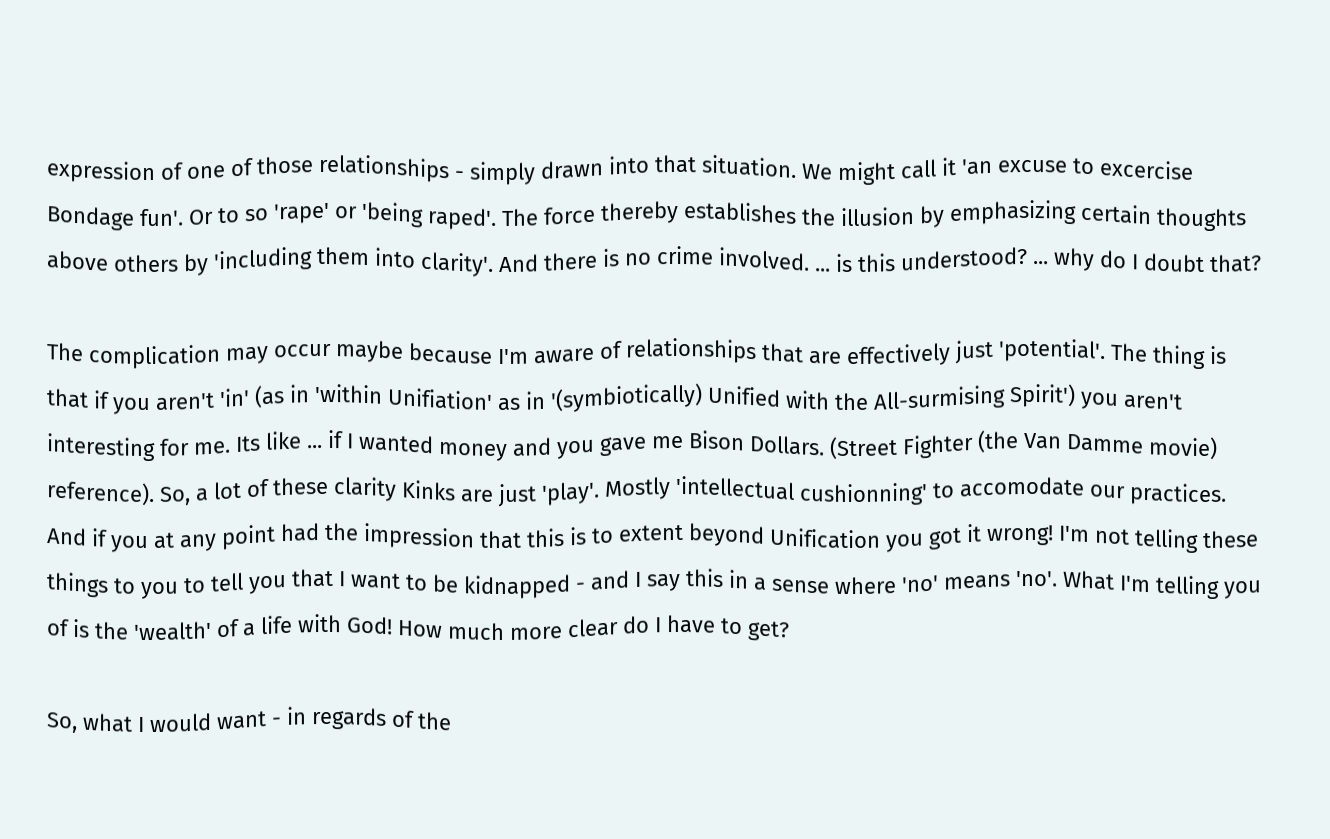expression of one of those relationships - simply drawn into that situation. We might call it 'an excuse to excercise Bondage fun'. Or to so 'rape' or 'being raped'. The force thereby establishes the illusion by emphasizing certain thoughts above others by 'including them into clarity'. And there is no crime involved. ... is this understood? ... why do I doubt that?

The complication may occur maybe because I'm aware of relationships that are effectively just 'potential'. The thing is that if you aren't 'in' (as in 'within Unifiation' as in '(symbiotically) Unified with the All-surmising Spirit') you aren't interesting for me. Its like ... if I wanted money and you gave me Bison Dollars. (Street Fighter (the Van Damme movie) reference). So, a lot of these clarity Kinks are just 'play'. Mostly 'intellectual cushionning' to accomodate our practices. And if you at any point had the impression that this is to extent beyond Unification you got it wrong! I'm not telling these things to you to tell you that I want to be kidnapped - and I say this in a sense where 'no' means 'no'. What I'm telling you of is the 'wealth' of a life with God! How much more clear do I have to get?

So, what I would want - in regards of the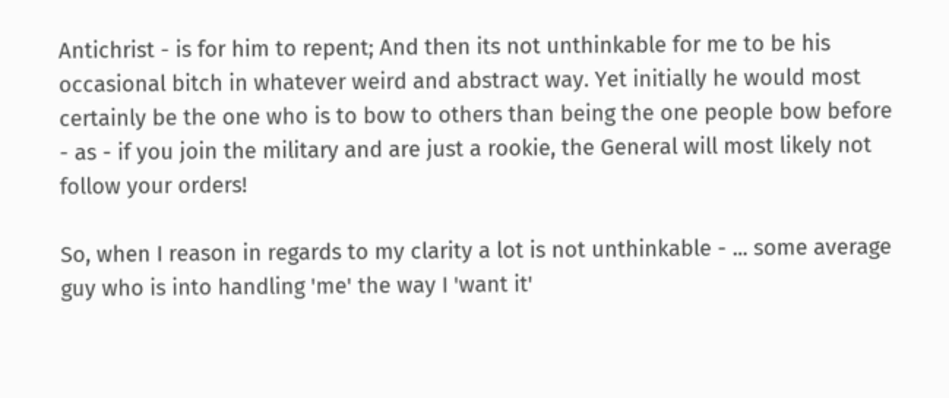Antichrist - is for him to repent; And then its not unthinkable for me to be his occasional bitch in whatever weird and abstract way. Yet initially he would most certainly be the one who is to bow to others than being the one people bow before - as - if you join the military and are just a rookie, the General will most likely not follow your orders!

So, when I reason in regards to my clarity a lot is not unthinkable - ... some average guy who is into handling 'me' the way I 'want it'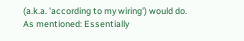(a.k.a. 'according to my wiring') would do. As mentioned: Essentially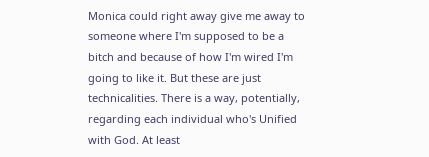Monica could right away give me away to someone where I'm supposed to be a bitch and because of how I'm wired I'm going to like it. But these are just technicalities. There is a way, potentially, regarding each individual who's Unified with God. At least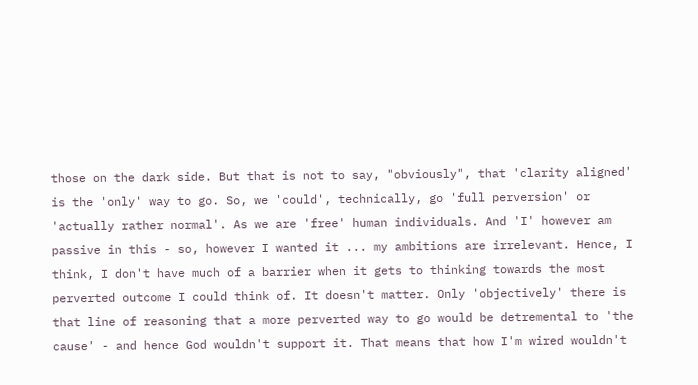those on the dark side. But that is not to say, "obviously", that 'clarity aligned' is the 'only' way to go. So, we 'could', technically, go 'full perversion' or 'actually rather normal'. As we are 'free' human individuals. And 'I' however am passive in this - so, however I wanted it ... my ambitions are irrelevant. Hence, I think, I don't have much of a barrier when it gets to thinking towards the most perverted outcome I could think of. It doesn't matter. Only 'objectively' there is that line of reasoning that a more perverted way to go would be detremental to 'the cause' - and hence God wouldn't support it. That means that how I'm wired wouldn't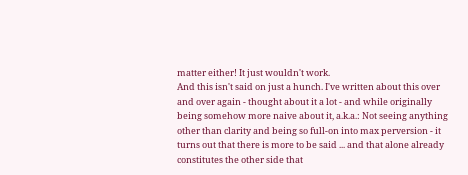matter either! It just wouldn't work.
And this isn't said on just a hunch. I've written about this over and over again - thought about it a lot - and while originally being somehow more naive about it, a.k.a.: Not seeing anything other than clarity and being so full-on into max perversion - it turns out that there is more to be said ... and that alone already constitutes the other side that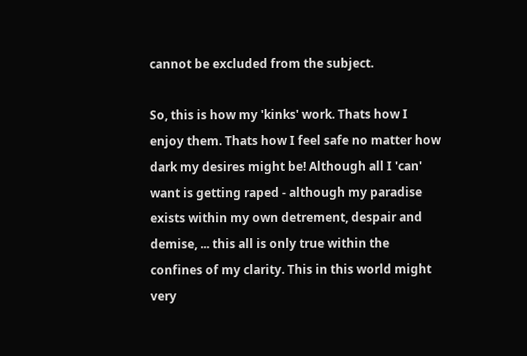cannot be excluded from the subject.

So, this is how my 'kinks' work. Thats how I enjoy them. Thats how I feel safe no matter how dark my desires might be! Although all I 'can' want is getting raped - although my paradise exists within my own detrement, despair and demise, ... this all is only true within the confines of my clarity. This in this world might very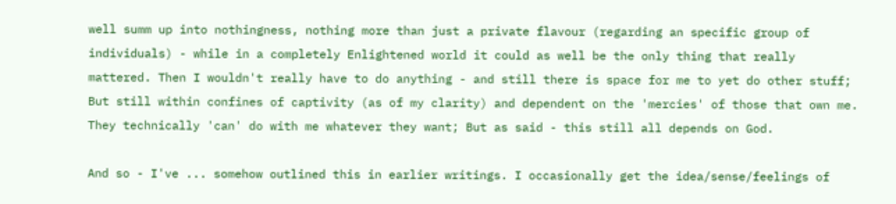well summ up into nothingness, nothing more than just a private flavour (regarding an specific group of individuals) - while in a completely Enlightened world it could as well be the only thing that really mattered. Then I wouldn't really have to do anything - and still there is space for me to yet do other stuff; But still within confines of captivity (as of my clarity) and dependent on the 'mercies' of those that own me. They technically 'can' do with me whatever they want; But as said - this still all depends on God.

And so - I've ... somehow outlined this in earlier writings. I occasionally get the idea/sense/feelings of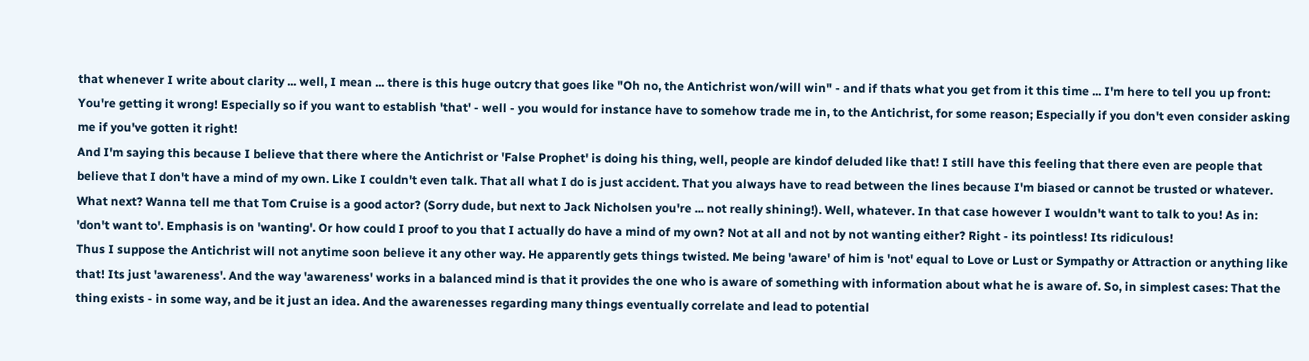that whenever I write about clarity ... well, I mean ... there is this huge outcry that goes like "Oh no, the Antichrist won/will win" - and if thats what you get from it this time ... I'm here to tell you up front: You're getting it wrong! Especially so if you want to establish 'that' - well - you would for instance have to somehow trade me in, to the Antichrist, for some reason; Especially if you don't even consider asking me if you've gotten it right!
And I'm saying this because I believe that there where the Antichrist or 'False Prophet' is doing his thing, well, people are kindof deluded like that! I still have this feeling that there even are people that believe that I don't have a mind of my own. Like I couldn't even talk. That all what I do is just accident. That you always have to read between the lines because I'm biased or cannot be trusted or whatever. What next? Wanna tell me that Tom Cruise is a good actor? (Sorry dude, but next to Jack Nicholsen you're ... not really shining!). Well, whatever. In that case however I wouldn't want to talk to you! As in: 'don't want to'. Emphasis is on 'wanting'. Or how could I proof to you that I actually do have a mind of my own? Not at all and not by not wanting either? Right - its pointless! Its ridiculous!
Thus I suppose the Antichrist will not anytime soon believe it any other way. He apparently gets things twisted. Me being 'aware' of him is 'not' equal to Love or Lust or Sympathy or Attraction or anything like that! Its just 'awareness'. And the way 'awareness' works in a balanced mind is that it provides the one who is aware of something with information about what he is aware of. So, in simplest cases: That the thing exists - in some way, and be it just an idea. And the awarenesses regarding many things eventually correlate and lead to potential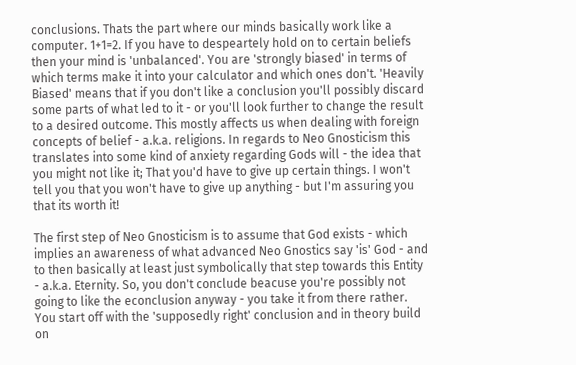conclusions. Thats the part where our minds basically work like a computer. 1+1=2. If you have to despeartely hold on to certain beliefs then your mind is 'unbalanced'. You are 'strongly biased' in terms of which terms make it into your calculator and which ones don't. 'Heavily Biased' means that if you don't like a conclusion you'll possibly discard some parts of what led to it - or you'll look further to change the result to a desired outcome. This mostly affects us when dealing with foreign concepts of belief - a.k.a. religions. In regards to Neo Gnosticism this translates into some kind of anxiety regarding Gods will - the idea that you might not like it; That you'd have to give up certain things. I won't tell you that you won't have to give up anything - but I'm assuring you that its worth it!

The first step of Neo Gnosticism is to assume that God exists - which implies an awareness of what advanced Neo Gnostics say 'is' God - and to then basically at least just symbolically that step towards this Entity - a.k.a. Eternity. So, you don't conclude beacuse you're possibly not going to like the econclusion anyway - you take it from there rather. You start off with the 'supposedly right' conclusion and in theory build on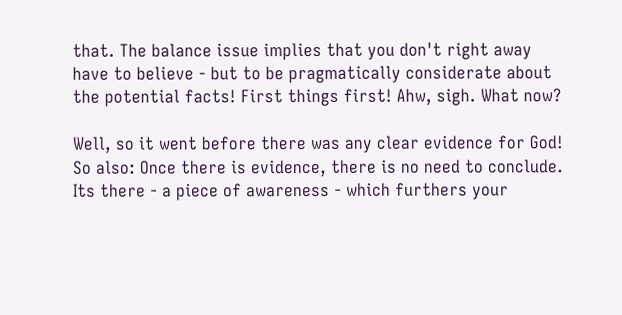that. The balance issue implies that you don't right away have to believe - but to be pragmatically considerate about the potential facts! First things first! Ahw, sigh. What now?

Well, so it went before there was any clear evidence for God! So also: Once there is evidence, there is no need to conclude. Its there - a piece of awareness - which furthers your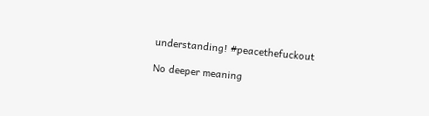understanding! #peacethefuckout

No deeper meaning